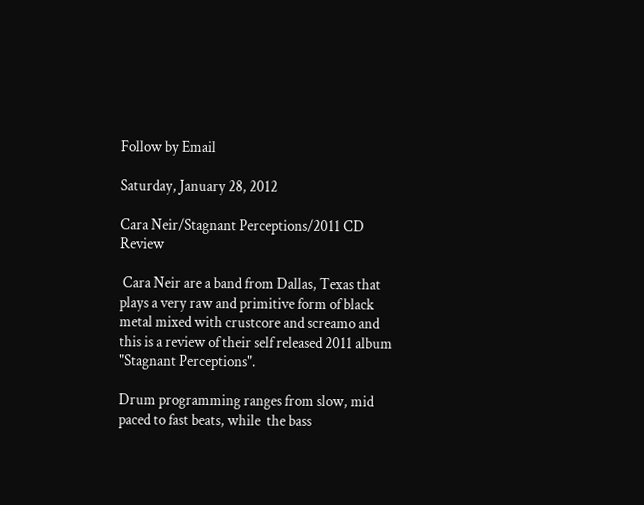Follow by Email

Saturday, January 28, 2012

Cara Neir/Stagnant Perceptions/2011 CD Review

 Cara Neir are a band from Dallas, Texas that plays a very raw and primitive form of black metal mixed with crustcore and screamo and this is a review of their self released 2011 album "Stagnant Perceptions".

Drum programming ranges from slow, mid paced to fast beats, while  the bass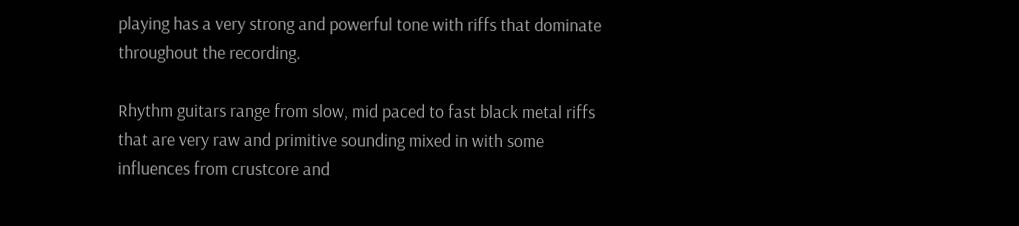playing has a very strong and powerful tone with riffs that dominate throughout the recording.

Rhythm guitars range from slow, mid paced to fast black metal riffs that are very raw and primitive sounding mixed in with some influences from crustcore and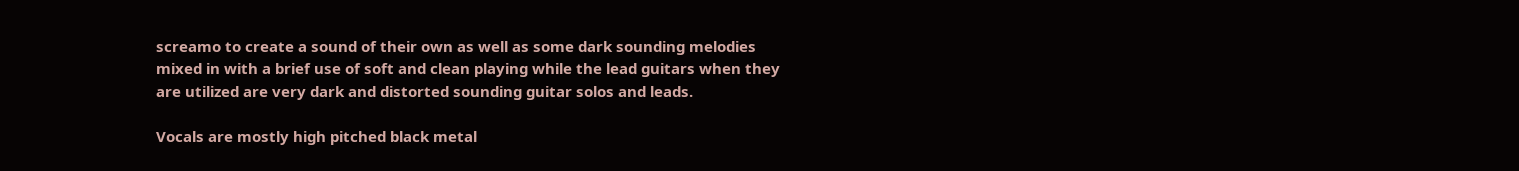screamo to create a sound of their own as well as some dark sounding melodies mixed in with a brief use of soft and clean playing while the lead guitars when they are utilized are very dark and distorted sounding guitar solos and leads.

Vocals are mostly high pitched black metal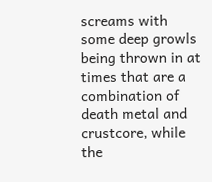screams with some deep growls being thrown in at times that are a combination of death metal and crustcore, while the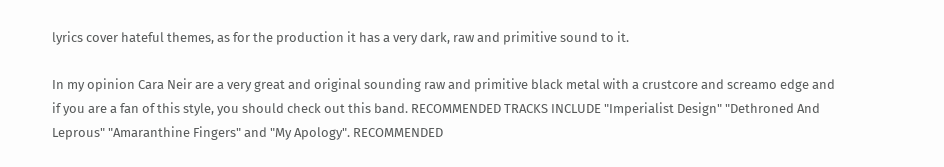lyrics cover hateful themes, as for the production it has a very dark, raw and primitive sound to it.

In my opinion Cara Neir are a very great and original sounding raw and primitive black metal with a crustcore and screamo edge and if you are a fan of this style, you should check out this band. RECOMMENDED TRACKS INCLUDE "Imperialist Design" "Dethroned And Leprous" "Amaranthine Fingers" and "My Apology". RECOMMENDED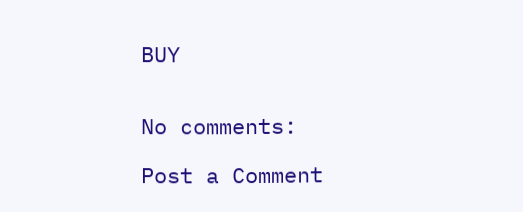BUY


No comments:

Post a Comment